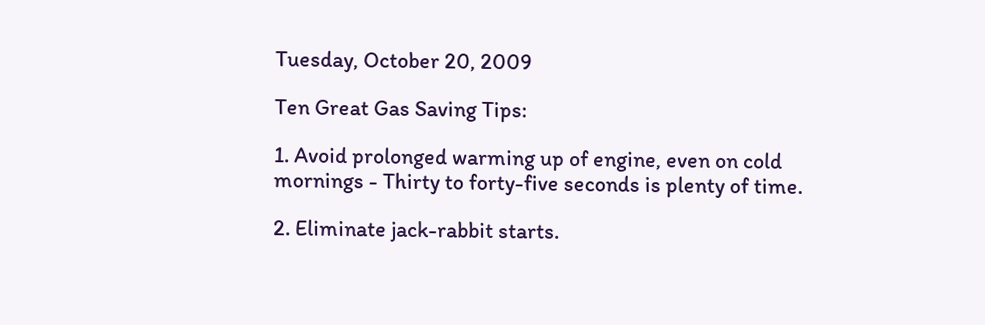Tuesday, October 20, 2009

Ten Great Gas Saving Tips:

1. Avoid prolonged warming up of engine, even on cold mornings - Thirty to forty-five seconds is plenty of time.

2. Eliminate jack-rabbit starts.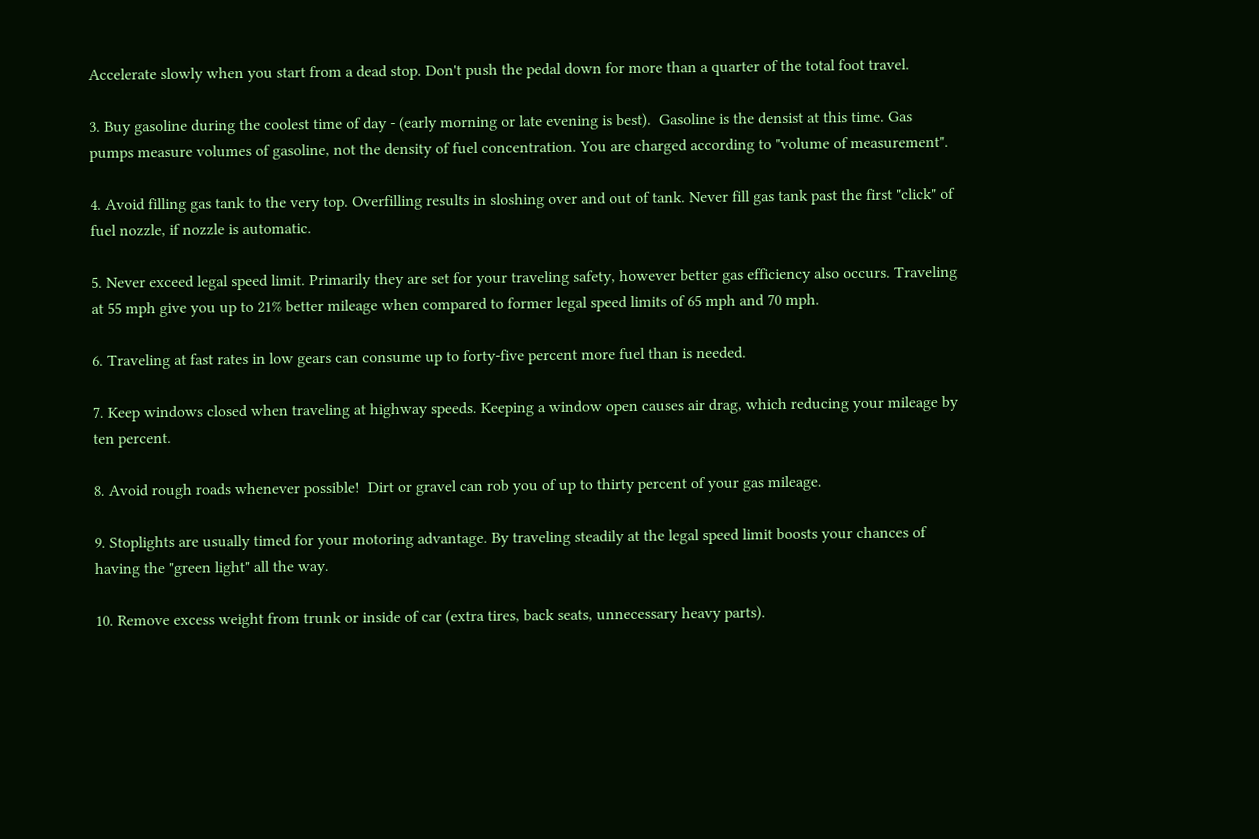Accelerate slowly when you start from a dead stop. Don't push the pedal down for more than a quarter of the total foot travel.

3. Buy gasoline during the coolest time of day - (early morning or late evening is best).  Gasoline is the densist at this time. Gas pumps measure volumes of gasoline, not the density of fuel concentration. You are charged according to "volume of measurement".

4. Avoid filling gas tank to the very top. Overfilling results in sloshing over and out of tank. Never fill gas tank past the first "click" of fuel nozzle, if nozzle is automatic.

5. Never exceed legal speed limit. Primarily they are set for your traveling safety, however better gas efficiency also occurs. Traveling at 55 mph give you up to 21% better mileage when compared to former legal speed limits of 65 mph and 70 mph.

6. Traveling at fast rates in low gears can consume up to forty-five percent more fuel than is needed.

7. Keep windows closed when traveling at highway speeds. Keeping a window open causes air drag, which reducing your mileage by ten percent.

8. Avoid rough roads whenever possible!  Dirt or gravel can rob you of up to thirty percent of your gas mileage.

9. Stoplights are usually timed for your motoring advantage. By traveling steadily at the legal speed limit boosts your chances of having the "green light" all the way.

10. Remove excess weight from trunk or inside of car (extra tires, back seats, unnecessary heavy parts).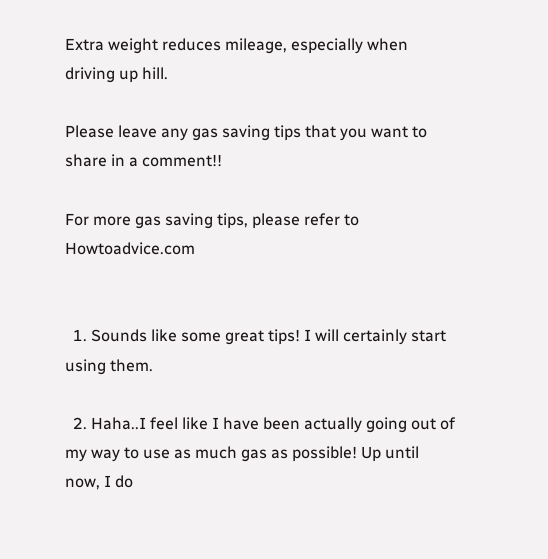Extra weight reduces mileage, especially when driving up hill.

Please leave any gas saving tips that you want to share in a comment!!

For more gas saving tips, please refer to Howtoadvice.com


  1. Sounds like some great tips! I will certainly start using them.

  2. Haha..I feel like I have been actually going out of my way to use as much gas as possible! Up until now, I do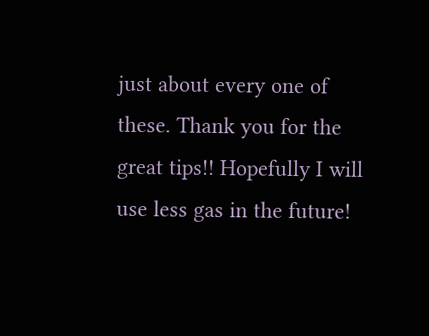just about every one of these. Thank you for the great tips!! Hopefully I will use less gas in the future!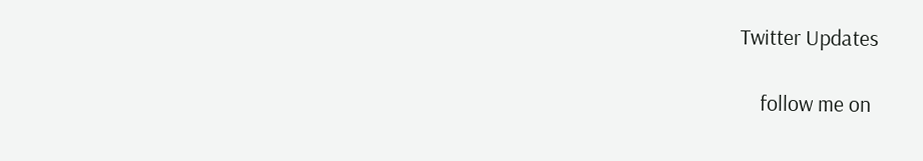Twitter Updates

    follow me on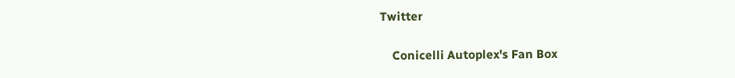Twitter

    Conicelli Autoplex's Fan Box